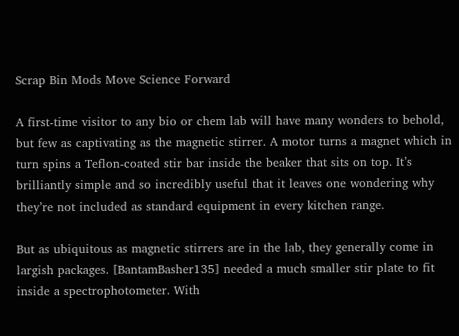Scrap Bin Mods Move Science Forward

A first-time visitor to any bio or chem lab will have many wonders to behold, but few as captivating as the magnetic stirrer. A motor turns a magnet which in turn spins a Teflon-coated stir bar inside the beaker that sits on top. It’s brilliantly simple and so incredibly useful that it leaves one wondering why they’re not included as standard equipment in every kitchen range.

But as ubiquitous as magnetic stirrers are in the lab, they generally come in largish packages. [BantamBasher135] needed a much smaller stir plate to fit inside a spectrophotometer. With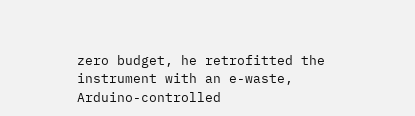zero budget, he retrofitted the instrument with an e-waste, Arduino-controlled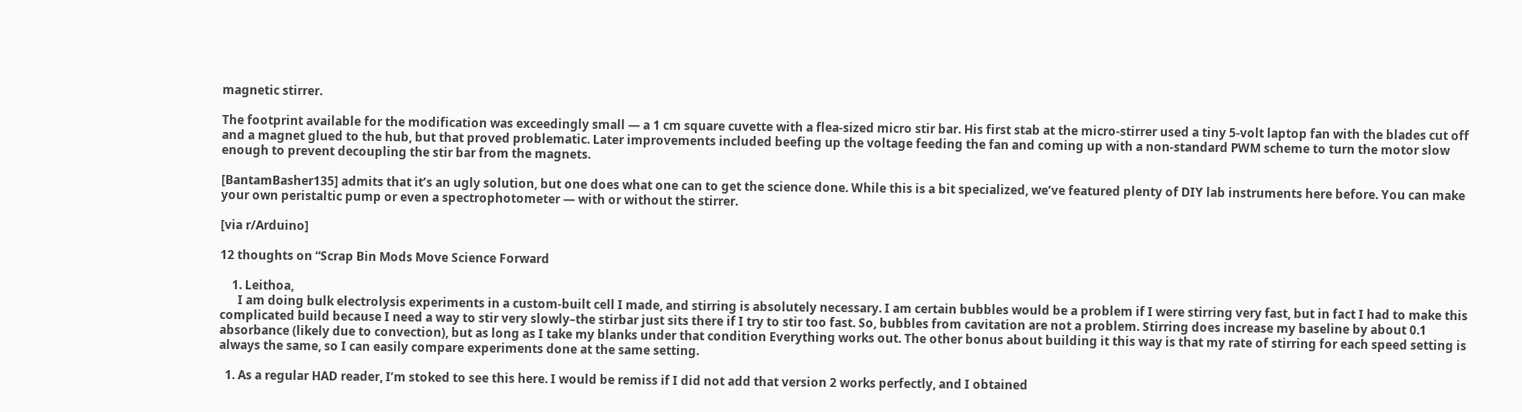magnetic stirrer.

The footprint available for the modification was exceedingly small — a 1 cm square cuvette with a flea-sized micro stir bar. His first stab at the micro-stirrer used a tiny 5-volt laptop fan with the blades cut off and a magnet glued to the hub, but that proved problematic. Later improvements included beefing up the voltage feeding the fan and coming up with a non-standard PWM scheme to turn the motor slow enough to prevent decoupling the stir bar from the magnets.

[BantamBasher135] admits that it’s an ugly solution, but one does what one can to get the science done. While this is a bit specialized, we’ve featured plenty of DIY lab instruments here before. You can make your own peristaltic pump or even a spectrophotometer — with or without the stirrer.

[via r/Arduino]

12 thoughts on “Scrap Bin Mods Move Science Forward

    1. Leithoa,
      I am doing bulk electrolysis experiments in a custom-built cell I made, and stirring is absolutely necessary. I am certain bubbles would be a problem if I were stirring very fast, but in fact I had to make this complicated build because I need a way to stir very slowly–the stirbar just sits there if I try to stir too fast. So, bubbles from cavitation are not a problem. Stirring does increase my baseline by about 0.1 absorbance (likely due to convection), but as long as I take my blanks under that condition Everything works out. The other bonus about building it this way is that my rate of stirring for each speed setting is always the same, so I can easily compare experiments done at the same setting.

  1. As a regular HAD reader, I’m stoked to see this here. I would be remiss if I did not add that version 2 works perfectly, and I obtained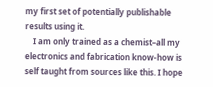my first set of potentially publishable results using it.
    I am only trained as a chemist–all my electronics and fabrication know-how is self taught from sources like this. I hope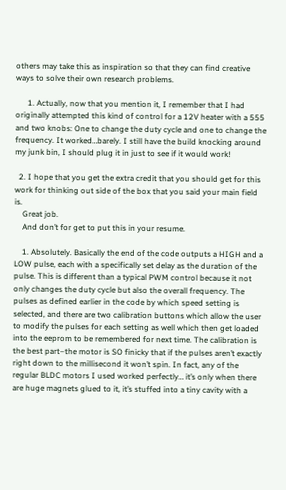others may take this as inspiration so that they can find creative ways to solve their own research problems.

      1. Actually, now that you mention it, I remember that I had originally attempted this kind of control for a 12V heater with a 555 and two knobs: One to change the duty cycle and one to change the frequency. It worked…barely. I still have the build knocking around my junk bin, I should plug it in just to see if it would work!

  2. I hope that you get the extra credit that you should get for this work for thinking out side of the box that you said your main field is.
    Great job.
    And don’t for get to put this in your resume.

    1. Absolutely. Basically the end of the code outputs a HIGH and a LOW pulse, each with a specifically set delay as the duration of the pulse. This is different than a typical PWM control because it not only changes the duty cycle but also the overall frequency. The pulses as defined earlier in the code by which speed setting is selected, and there are two calibration buttons which allow the user to modify the pulses for each setting as well which then get loaded into the eeprom to be remembered for next time. The calibration is the best part–the motor is SO finicky that if the pulses aren’t exactly right down to the millisecond it won’t spin. In fact, any of the regular BLDC motors I used worked perfectly… it’s only when there are huge magnets glued to it, it’s stuffed into a tiny cavity with a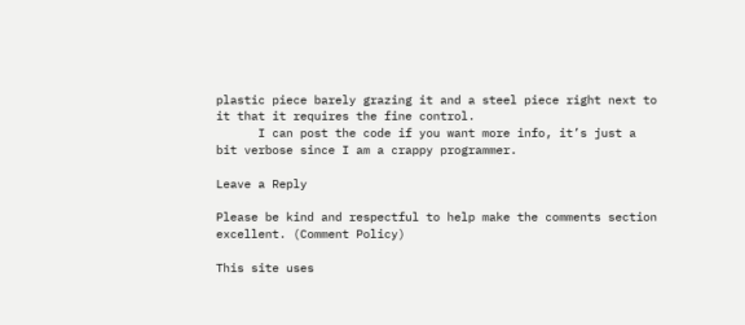plastic piece barely grazing it and a steel piece right next to it that it requires the fine control.
      I can post the code if you want more info, it’s just a bit verbose since I am a crappy programmer.

Leave a Reply

Please be kind and respectful to help make the comments section excellent. (Comment Policy)

This site uses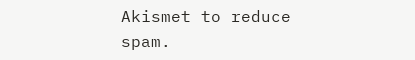Akismet to reduce spam.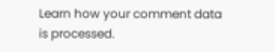Learn how your comment data is processed.